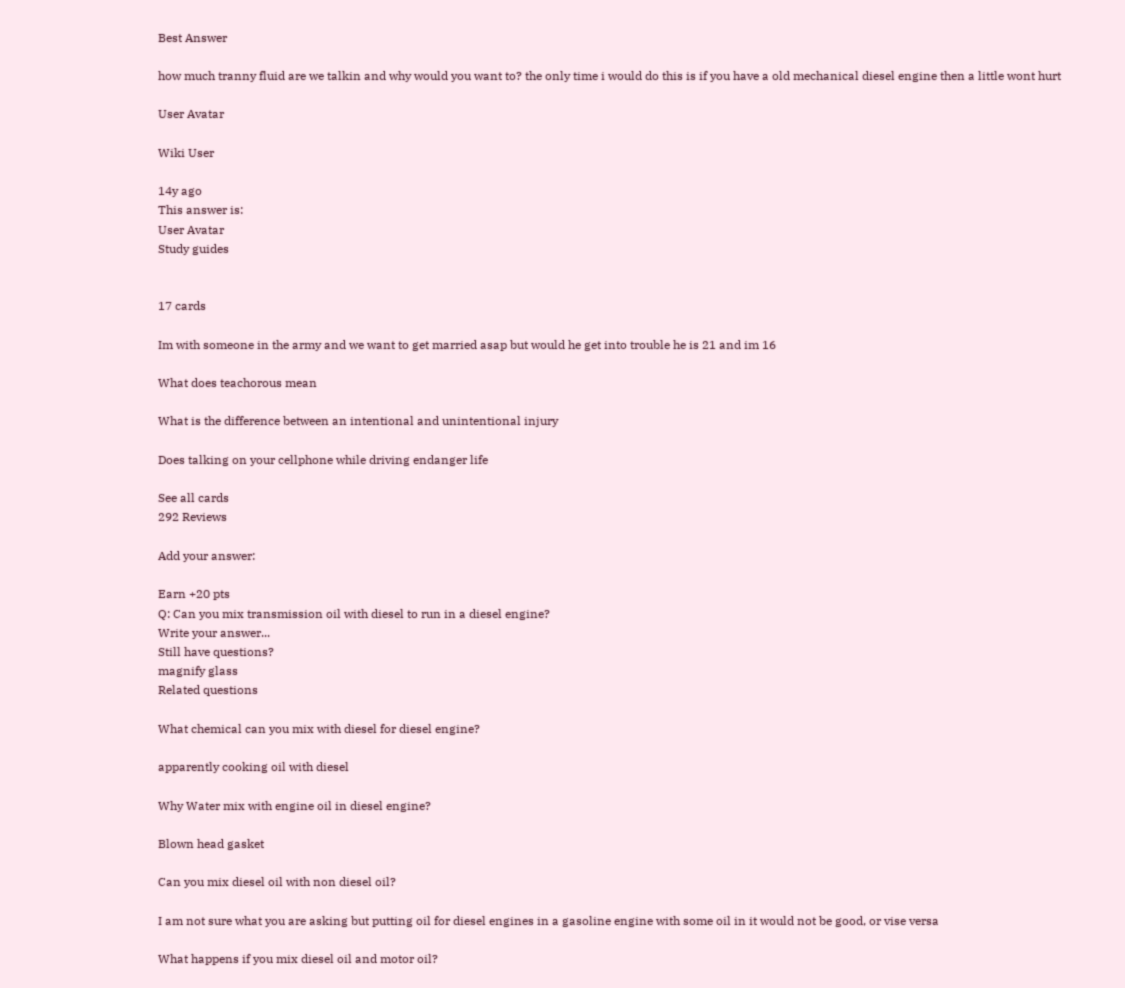Best Answer

how much tranny fluid are we talkin and why would you want to? the only time i would do this is if you have a old mechanical diesel engine then a little wont hurt

User Avatar

Wiki User

14y ago
This answer is:
User Avatar
Study guides


17 cards

Im with someone in the army and we want to get married asap but would he get into trouble he is 21 and im 16

What does teachorous mean

What is the difference between an intentional and unintentional injury

Does talking on your cellphone while driving endanger life

See all cards
292 Reviews

Add your answer:

Earn +20 pts
Q: Can you mix transmission oil with diesel to run in a diesel engine?
Write your answer...
Still have questions?
magnify glass
Related questions

What chemical can you mix with diesel for diesel engine?

apparently cooking oil with diesel

Why Water mix with engine oil in diesel engine?

Blown head gasket

Can you mix diesel oil with non diesel oil?

I am not sure what you are asking but putting oil for diesel engines in a gasoline engine with some oil in it would not be good, or vise versa

What happens if you mix diesel oil and motor oil?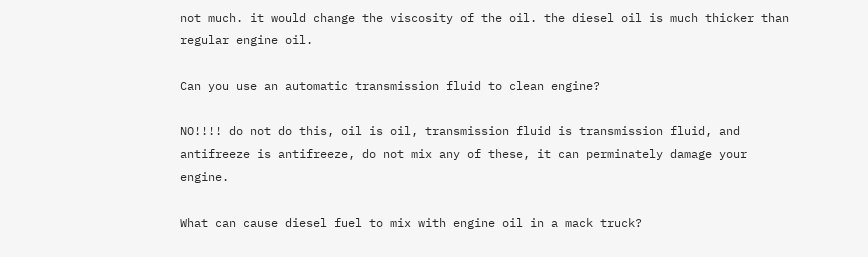not much. it would change the viscosity of the oil. the diesel oil is much thicker than regular engine oil.

Can you use an automatic transmission fluid to clean engine?

NO!!!! do not do this, oil is oil, transmission fluid is transmission fluid, and antifreeze is antifreeze, do not mix any of these, it can perminately damage your engine.

What can cause diesel fuel to mix with engine oil in a mack truck?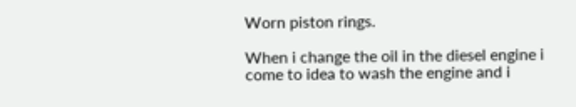Worn piston rings.

When i change the oil in the diesel engine i come to idea to wash the engine and i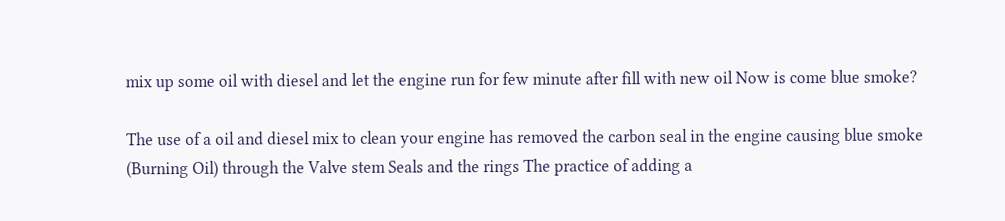mix up some oil with diesel and let the engine run for few minute after fill with new oil Now is come blue smoke?

The use of a oil and diesel mix to clean your engine has removed the carbon seal in the engine causing blue smoke (Burning Oil) through the Valve stem Seals and the rings The practice of adding a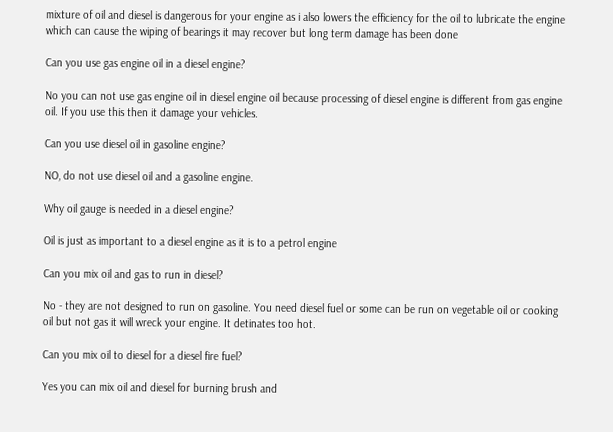mixture of oil and diesel is dangerous for your engine as i also lowers the efficiency for the oil to lubricate the engine which can cause the wiping of bearings it may recover but long term damage has been done

Can you use gas engine oil in a diesel engine?

No you can not use gas engine oil in diesel engine oil because processing of diesel engine is different from gas engine oil. If you use this then it damage your vehicles.

Can you use diesel oil in gasoline engine?

NO, do not use diesel oil and a gasoline engine.

Why oil gauge is needed in a diesel engine?

Oil is just as important to a diesel engine as it is to a petrol engine

Can you mix oil and gas to run in diesel?

No - they are not designed to run on gasoline. You need diesel fuel or some can be run on vegetable oil or cooking oil but not gas it will wreck your engine. It detinates too hot.

Can you mix oil to diesel for a diesel fire fuel?

Yes you can mix oil and diesel for burning brush and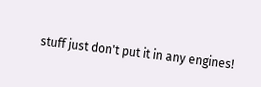stuff just don't put it in any engines!